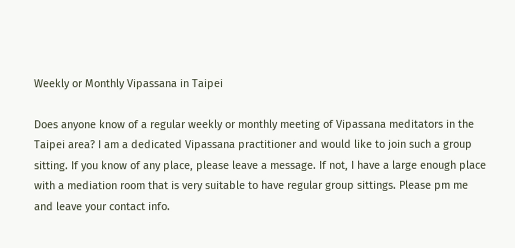Weekly or Monthly Vipassana in Taipei

Does anyone know of a regular weekly or monthly meeting of Vipassana meditators in the Taipei area? I am a dedicated Vipassana practitioner and would like to join such a group sitting. If you know of any place, please leave a message. If not, I have a large enough place with a mediation room that is very suitable to have regular group sittings. Please pm me and leave your contact info.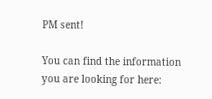PM sent!

You can find the information you are looking for here: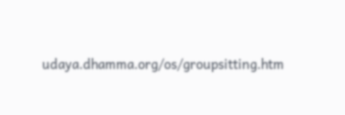udaya.dhamma.org/os/groupsitting.htm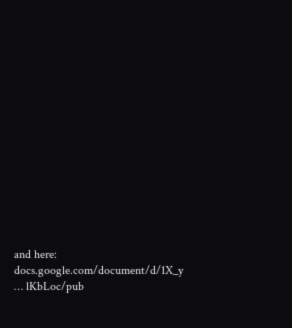and here: docs.google.com/document/d/1X_y … lKbLoc/pub